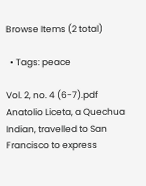Browse Items (2 total)

  • Tags: peace

Vol. 2, no. 4 (6-7).pdf
Anatolio Liceta, a Quechua Indian, travelled to San Francisco to express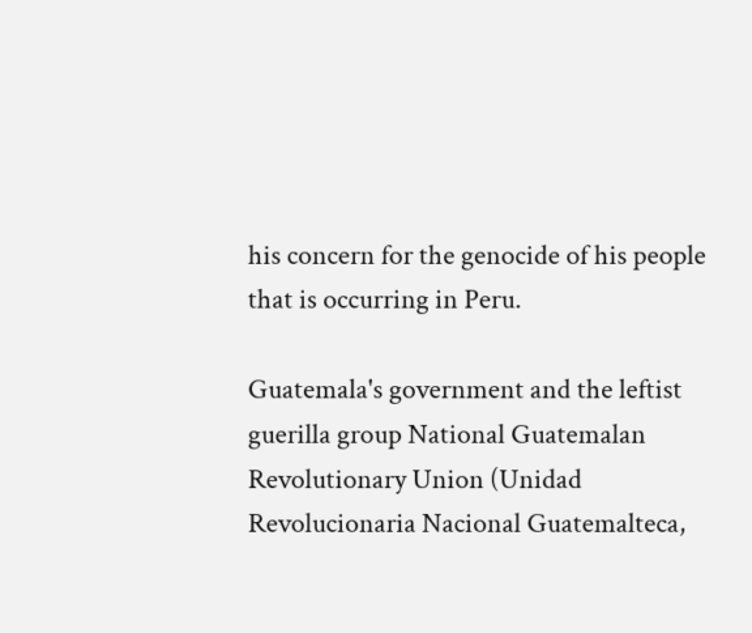his concern for the genocide of his people that is occurring in Peru.

Guatemala's government and the leftist guerilla group National Guatemalan Revolutionary Union (Unidad Revolucionaria Nacional Guatemalteca,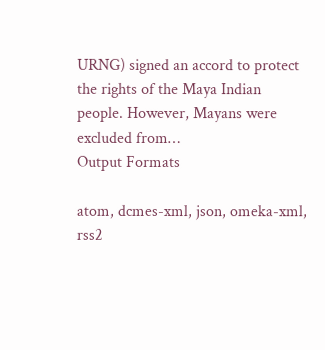URNG) signed an accord to protect the rights of the Maya Indian people. However, Mayans were excluded from…
Output Formats

atom, dcmes-xml, json, omeka-xml, rss2